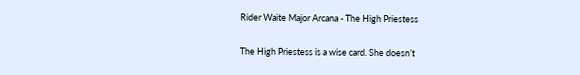Rider Waite Major Arcana - The High Priestess

The High Priestess is a wise card. She doesn’t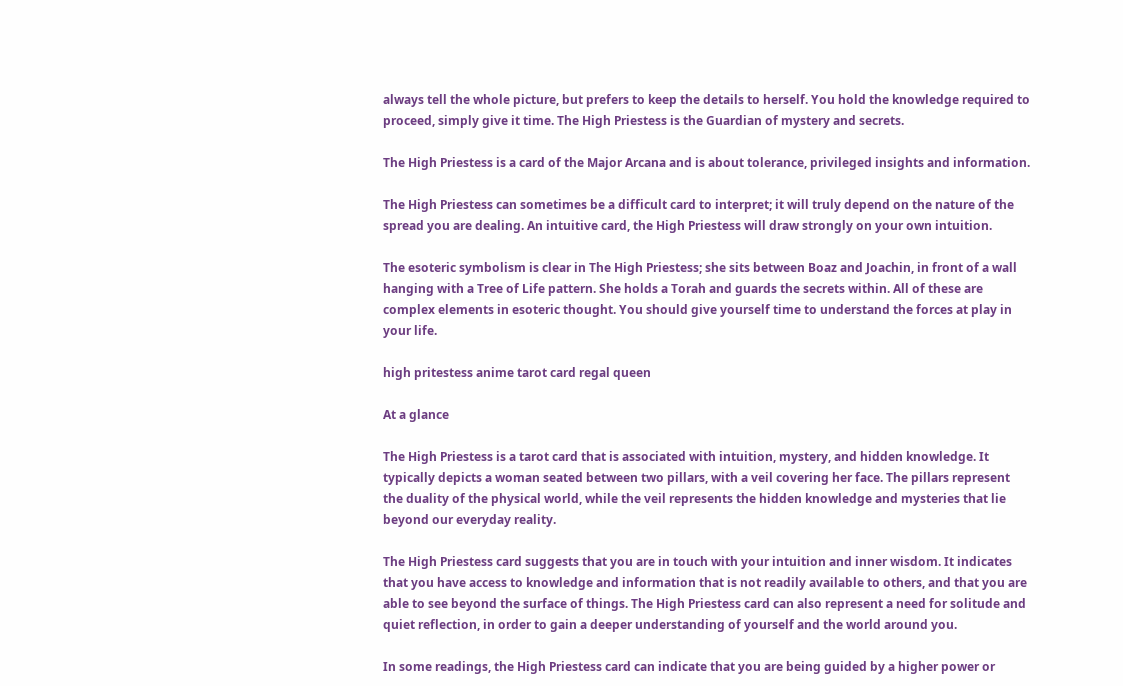always tell the whole picture, but prefers to keep the details to herself. You hold the knowledge required to proceed, simply give it time. The High Priestess is the Guardian of mystery and secrets.

The High Priestess is a card of the Major Arcana and is about tolerance, privileged insights and information.

The High Priestess can sometimes be a difficult card to interpret; it will truly depend on the nature of the spread you are dealing. An intuitive card, the High Priestess will draw strongly on your own intuition.

The esoteric symbolism is clear in The High Priestess; she sits between Boaz and Joachin, in front of a wall hanging with a Tree of Life pattern. She holds a Torah and guards the secrets within. All of these are complex elements in esoteric thought. You should give yourself time to understand the forces at play in your life.

high pritestess anime tarot card regal queen

At a glance

The High Priestess is a tarot card that is associated with intuition, mystery, and hidden knowledge. It typically depicts a woman seated between two pillars, with a veil covering her face. The pillars represent the duality of the physical world, while the veil represents the hidden knowledge and mysteries that lie beyond our everyday reality.

The High Priestess card suggests that you are in touch with your intuition and inner wisdom. It indicates that you have access to knowledge and information that is not readily available to others, and that you are able to see beyond the surface of things. The High Priestess card can also represent a need for solitude and quiet reflection, in order to gain a deeper understanding of yourself and the world around you.

In some readings, the High Priestess card can indicate that you are being guided by a higher power or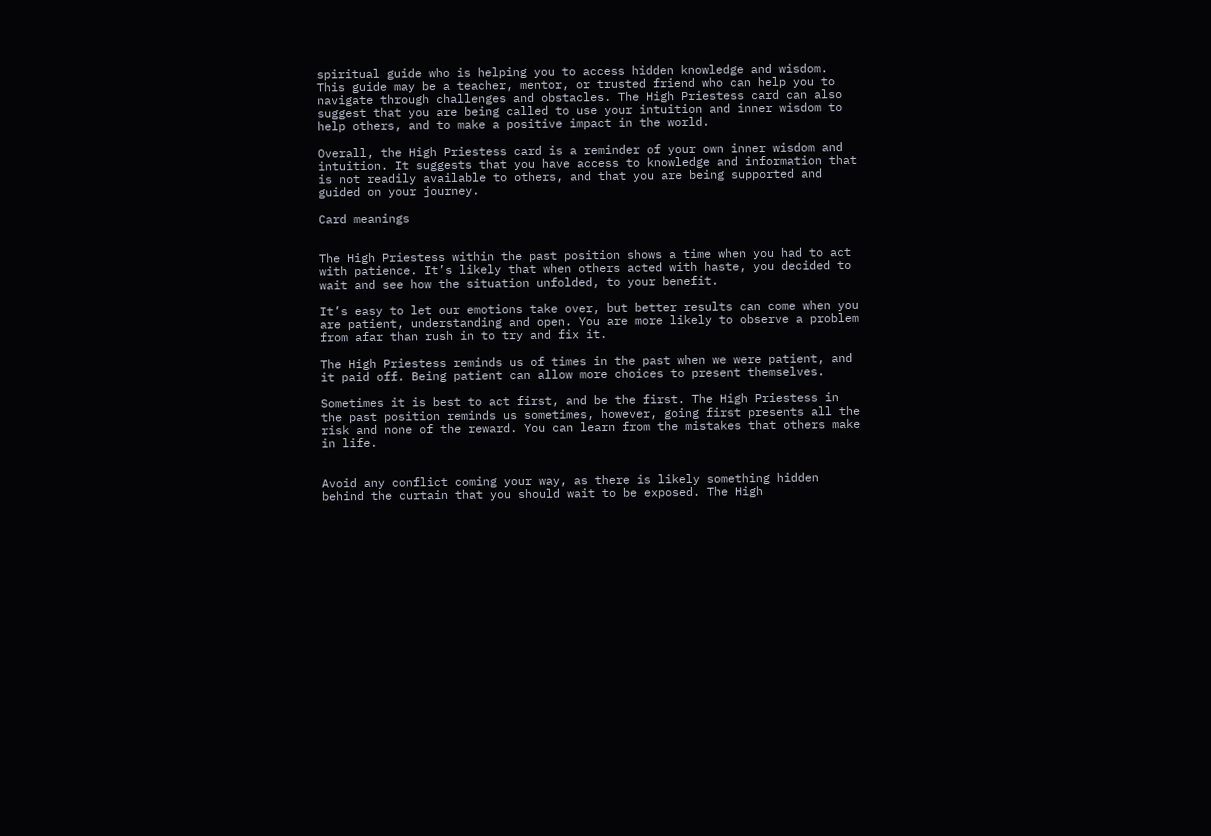spiritual guide who is helping you to access hidden knowledge and wisdom. This guide may be a teacher, mentor, or trusted friend who can help you to navigate through challenges and obstacles. The High Priestess card can also suggest that you are being called to use your intuition and inner wisdom to help others, and to make a positive impact in the world.

Overall, the High Priestess card is a reminder of your own inner wisdom and intuition. It suggests that you have access to knowledge and information that is not readily available to others, and that you are being supported and guided on your journey.

Card meanings


The High Priestess within the past position shows a time when you had to act with patience. It’s likely that when others acted with haste, you decided to wait and see how the situation unfolded, to your benefit.

It’s easy to let our emotions take over, but better results can come when you are patient, understanding and open. You are more likely to observe a problem from afar than rush in to try and fix it.

The High Priestess reminds us of times in the past when we were patient, and it paid off. Being patient can allow more choices to present themselves.

Sometimes it is best to act first, and be the first. The High Priestess in the past position reminds us sometimes, however, going first presents all the risk and none of the reward. You can learn from the mistakes that others make in life.


Avoid any conflict coming your way, as there is likely something hidden behind the curtain that you should wait to be exposed. The High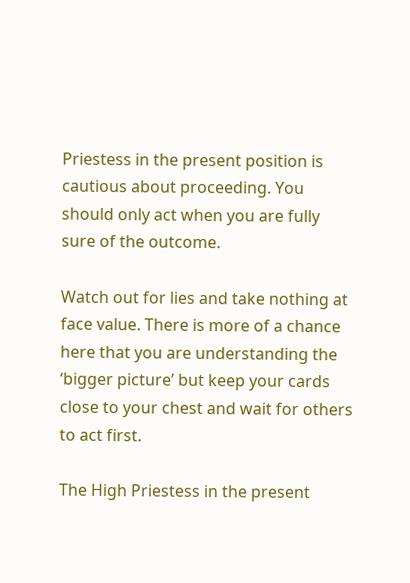Priestess in the present position is cautious about proceeding. You should only act when you are fully sure of the outcome.

Watch out for lies and take nothing at face value. There is more of a chance here that you are understanding the ‘bigger picture’ but keep your cards close to your chest and wait for others to act first.

The High Priestess in the present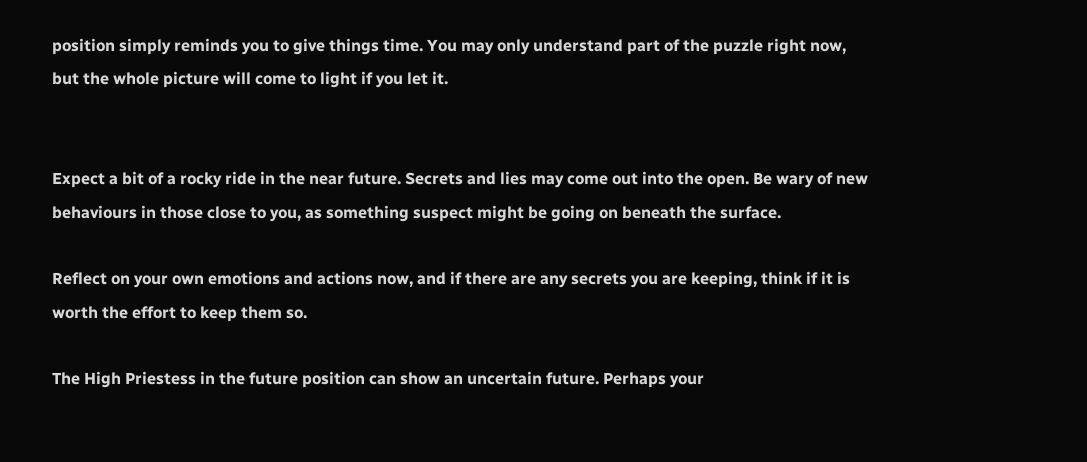position simply reminds you to give things time. You may only understand part of the puzzle right now, but the whole picture will come to light if you let it.


Expect a bit of a rocky ride in the near future. Secrets and lies may come out into the open. Be wary of new behaviours in those close to you, as something suspect might be going on beneath the surface.

Reflect on your own emotions and actions now, and if there are any secrets you are keeping, think if it is worth the effort to keep them so.

The High Priestess in the future position can show an uncertain future. Perhaps your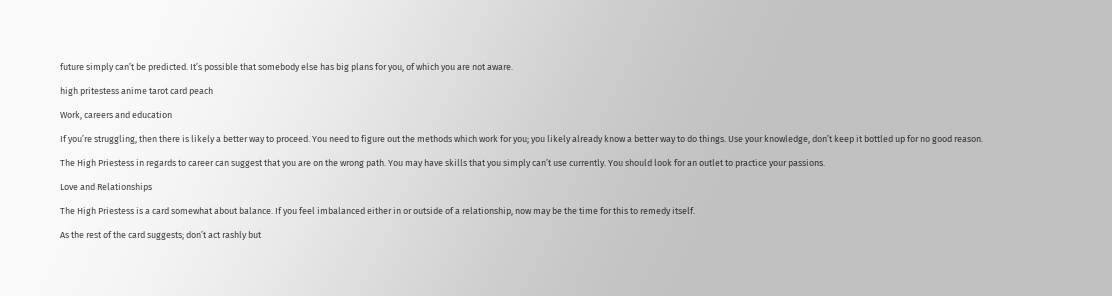future simply can’t be predicted. It’s possible that somebody else has big plans for you, of which you are not aware.

high pritestess anime tarot card peach

Work, careers and education

If you’re struggling, then there is likely a better way to proceed. You need to figure out the methods which work for you; you likely already know a better way to do things. Use your knowledge, don’t keep it bottled up for no good reason.

The High Priestess in regards to career can suggest that you are on the wrong path. You may have skills that you simply can’t use currently. You should look for an outlet to practice your passions.

Love and Relationships

The High Priestess is a card somewhat about balance. If you feel imbalanced either in or outside of a relationship, now may be the time for this to remedy itself.

As the rest of the card suggests; don’t act rashly but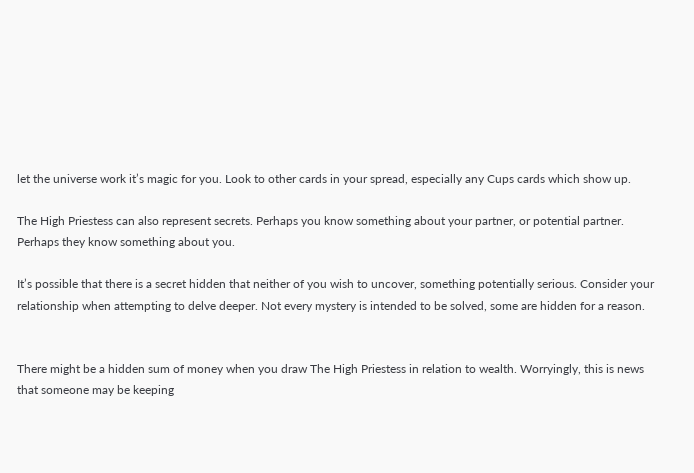let the universe work it’s magic for you. Look to other cards in your spread, especially any Cups cards which show up.

The High Priestess can also represent secrets. Perhaps you know something about your partner, or potential partner. Perhaps they know something about you.

It’s possible that there is a secret hidden that neither of you wish to uncover, something potentially serious. Consider your relationship when attempting to delve deeper. Not every mystery is intended to be solved, some are hidden for a reason.


There might be a hidden sum of money when you draw The High Priestess in relation to wealth. Worryingly, this is news that someone may be keeping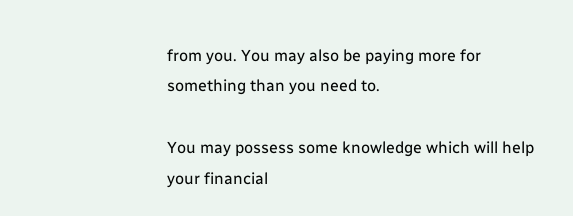from you. You may also be paying more for something than you need to.

You may possess some knowledge which will help your financial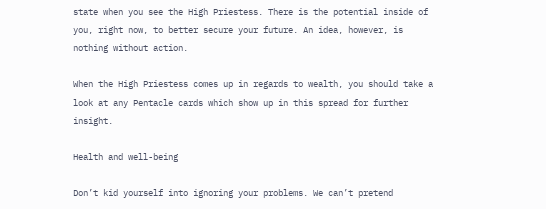state when you see the High Priestess. There is the potential inside of you, right now, to better secure your future. An idea, however, is nothing without action.

When the High Priestess comes up in regards to wealth, you should take a look at any Pentacle cards which show up in this spread for further insight.

Health and well-being

Don’t kid yourself into ignoring your problems. We can’t pretend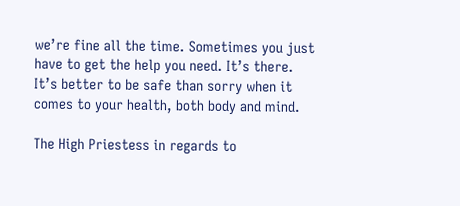we’re fine all the time. Sometimes you just have to get the help you need. It’s there. It’s better to be safe than sorry when it comes to your health, both body and mind.

The High Priestess in regards to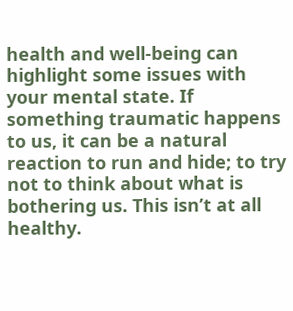health and well-being can highlight some issues with your mental state. If something traumatic happens to us, it can be a natural reaction to run and hide; to try not to think about what is bothering us. This isn’t at all healthy.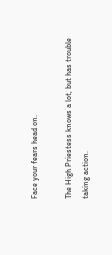Face your fears head on.

The High Priestess knows a lot, but has trouble taking action.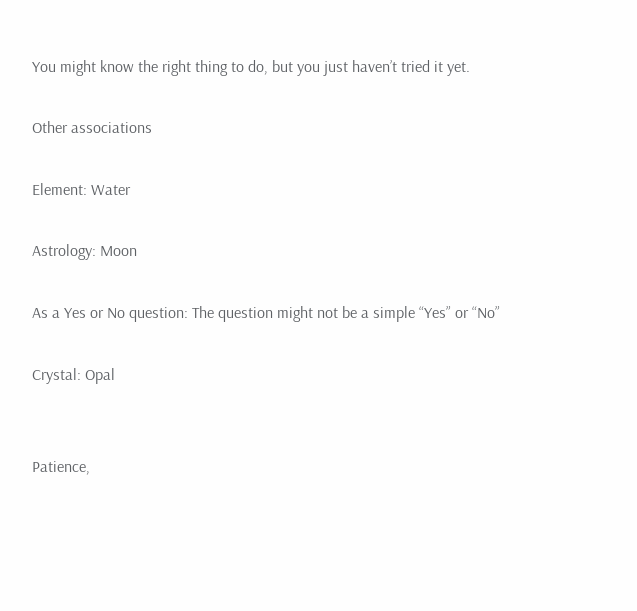You might know the right thing to do, but you just haven’t tried it yet.

Other associations

Element: Water

Astrology: Moon

As a Yes or No question: The question might not be a simple “Yes” or “No”

Crystal: Opal


Patience,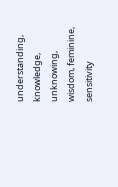understanding, knowledge, unknowing, wisdom, feminine, sensitivity